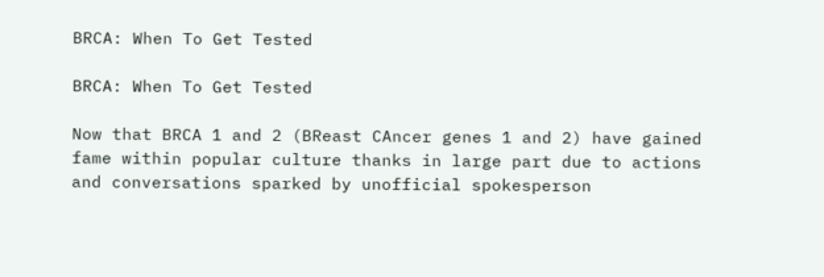BRCA: When To Get Tested

BRCA: When To Get Tested

Now that BRCA 1 and 2 (BReast CAncer genes 1 and 2) have gained fame within popular culture thanks in large part due to actions and conversations sparked by unofficial spokesperson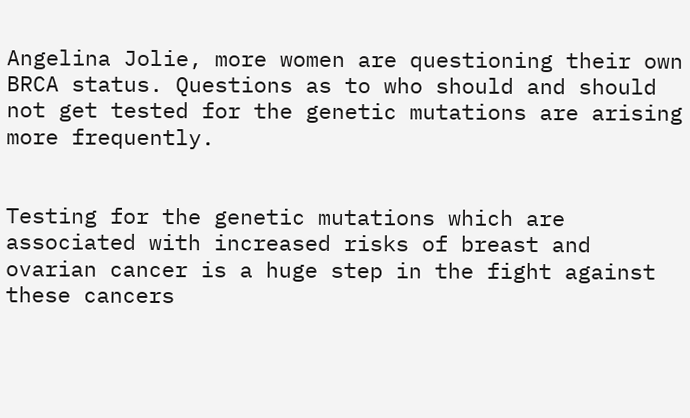Angelina Jolie, more women are questioning their own BRCA status. Questions as to who should and should not get tested for the genetic mutations are arising more frequently.


Testing for the genetic mutations which are associated with increased risks of breast and ovarian cancer is a huge step in the fight against these cancers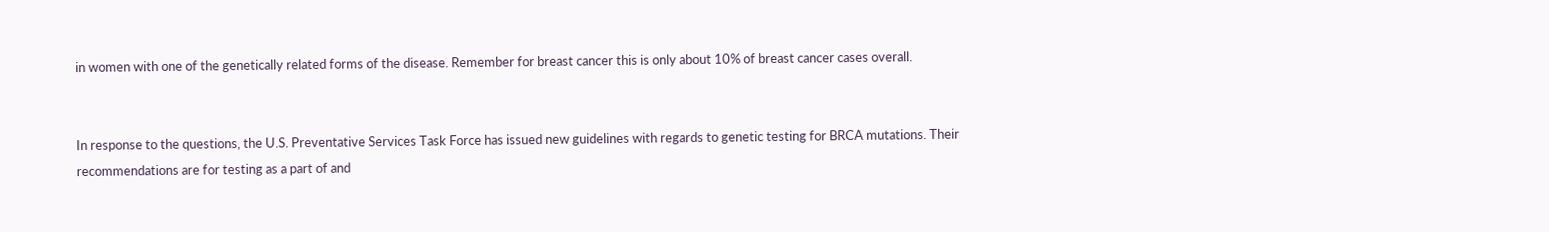in women with one of the genetically related forms of the disease. Remember for breast cancer this is only about 10% of breast cancer cases overall.


In response to the questions, the U.S. Preventative Services Task Force has issued new guidelines with regards to genetic testing for BRCA mutations. Their recommendations are for testing as a part of and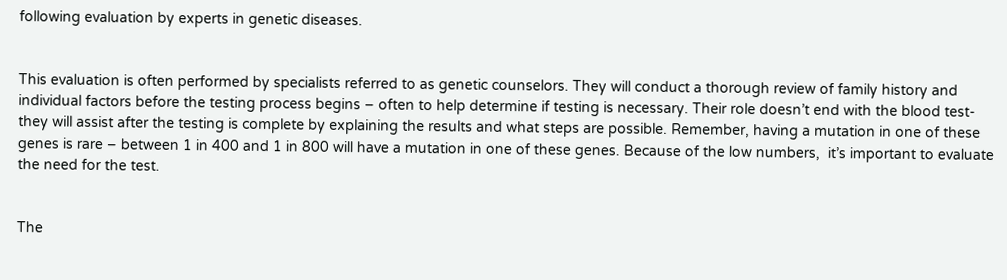following evaluation by experts in genetic diseases.


This evaluation is often performed by specialists referred to as genetic counselors. They will conduct a thorough review of family history and individual factors before the testing process begins – often to help determine if testing is necessary. Their role doesn’t end with the blood test- they will assist after the testing is complete by explaining the results and what steps are possible. Remember, having a mutation in one of these genes is rare – between 1 in 400 and 1 in 800 will have a mutation in one of these genes. Because of the low numbers,  it’s important to evaluate the need for the test.


The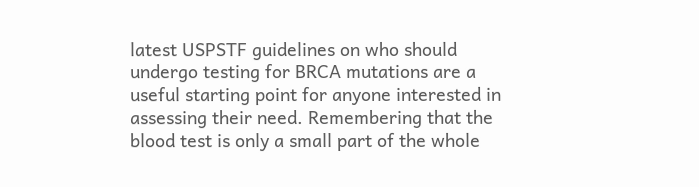latest USPSTF guidelines on who should undergo testing for BRCA mutations are a useful starting point for anyone interested in assessing their need. Remembering that the blood test is only a small part of the whole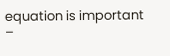equation is important –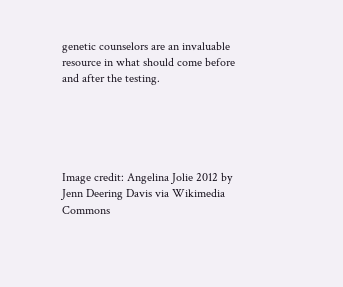genetic counselors are an invaluable resource in what should come before and after the testing.





Image credit: Angelina Jolie 2012 by Jenn Deering Davis via Wikimedia Commons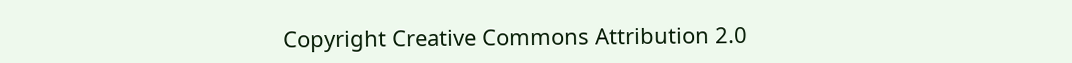Copyright Creative Commons Attribution 2.0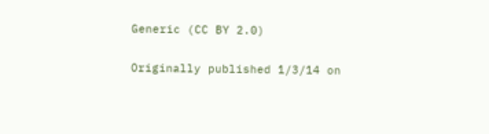Generic (CC BY 2.0)

Originally published 1/3/14 on